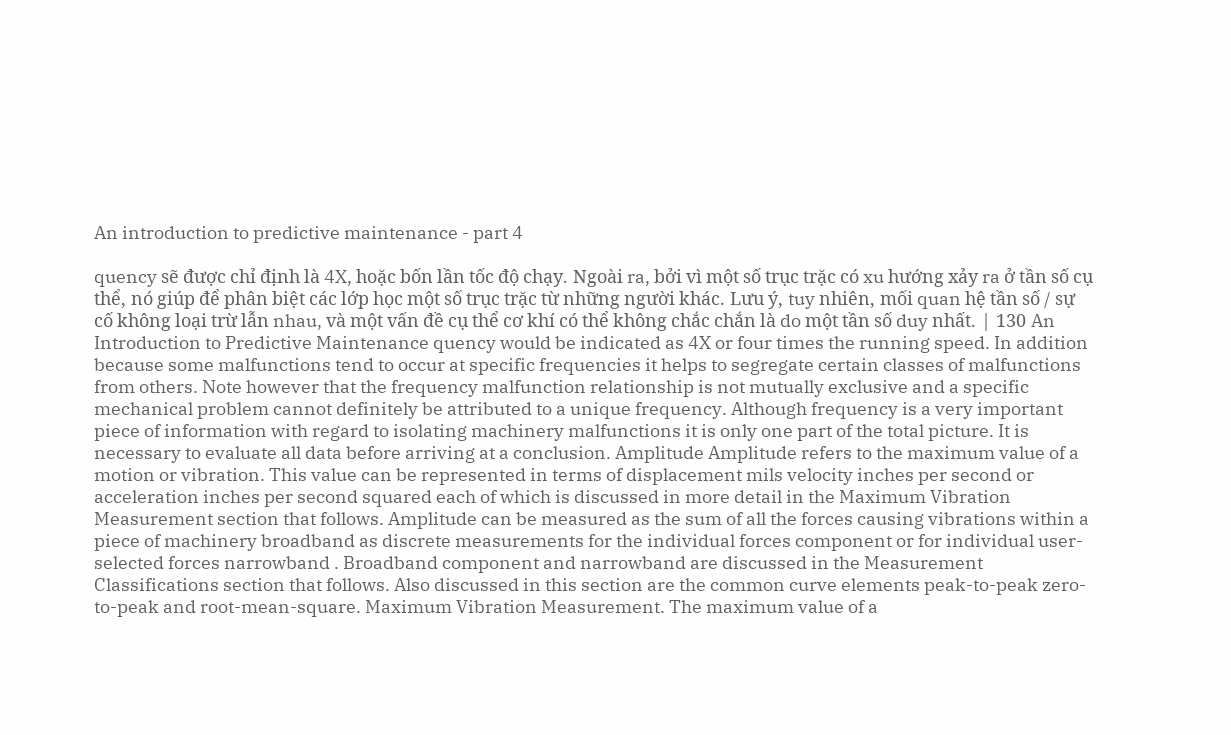An introduction to predictive maintenance - part 4

quency sẽ được chỉ định là 4X, hoặc bốn lần tốc độ chạy. Ngoài ra, bởi vì một số trục trặc có xu hướng xảy ra ở tần số cụ thể, nó giúp để phân biệt các lớp học một số trục trặc từ những người khác. Lưu ý, tuy nhiên, mối quan hệ tần số / sự cố không loại trừ lẫn nhau, và một vấn đề cụ thể cơ khí có thể không chắc chắn là do một tần số duy nhất. | 130 An Introduction to Predictive Maintenance quency would be indicated as 4X or four times the running speed. In addition because some malfunctions tend to occur at specific frequencies it helps to segregate certain classes of malfunctions from others. Note however that the frequency malfunction relationship is not mutually exclusive and a specific mechanical problem cannot definitely be attributed to a unique frequency. Although frequency is a very important piece of information with regard to isolating machinery malfunctions it is only one part of the total picture. It is necessary to evaluate all data before arriving at a conclusion. Amplitude Amplitude refers to the maximum value of a motion or vibration. This value can be represented in terms of displacement mils velocity inches per second or acceleration inches per second squared each of which is discussed in more detail in the Maximum Vibration Measurement section that follows. Amplitude can be measured as the sum of all the forces causing vibrations within a piece of machinery broadband as discrete measurements for the individual forces component or for individual user-selected forces narrowband . Broadband component and narrowband are discussed in the Measurement Classifications section that follows. Also discussed in this section are the common curve elements peak-to-peak zero-to-peak and root-mean-square. Maximum Vibration Measurement. The maximum value of a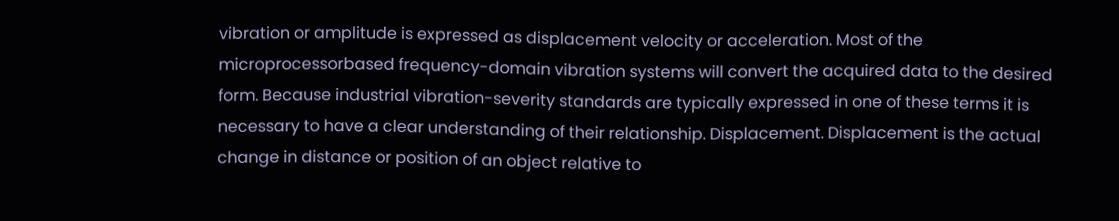vibration or amplitude is expressed as displacement velocity or acceleration. Most of the microprocessorbased frequency-domain vibration systems will convert the acquired data to the desired form. Because industrial vibration-severity standards are typically expressed in one of these terms it is necessary to have a clear understanding of their relationship. Displacement. Displacement is the actual change in distance or position of an object relative to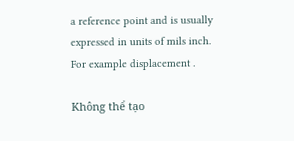a reference point and is usually expressed in units of mils inch. For example displacement .

Không thể tạo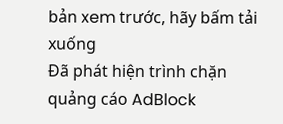bản xem trước, hãy bấm tải xuống
Đã phát hiện trình chặn quảng cáo AdBlock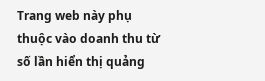Trang web này phụ thuộc vào doanh thu từ số lần hiển thị quảng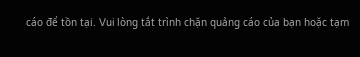cáo để tồn tại. Vui lòng tắt trình chặn quảng cáo của bạn hoặc tạm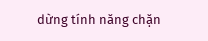dừng tính năng chặn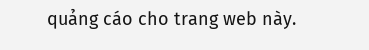quảng cáo cho trang web này.